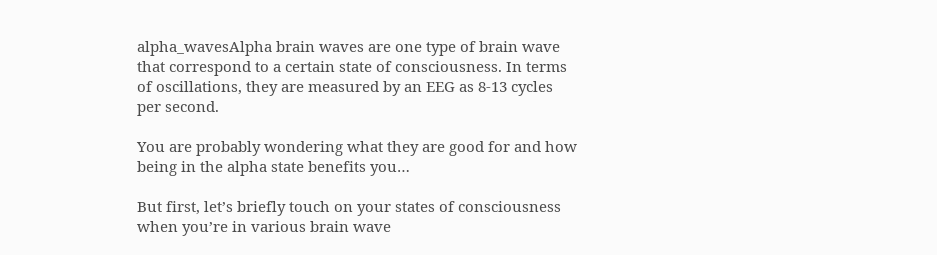alpha_wavesAlpha brain waves are one type of brain wave that correspond to a certain state of consciousness. In terms of oscillations, they are measured by an EEG as 8-13 cycles per second.

You are probably wondering what they are good for and how being in the alpha state benefits you…

But first, let’s briefly touch on your states of consciousness when you’re in various brain wave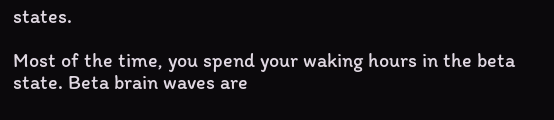states.

Most of the time, you spend your waking hours in the beta state. Beta brain waves are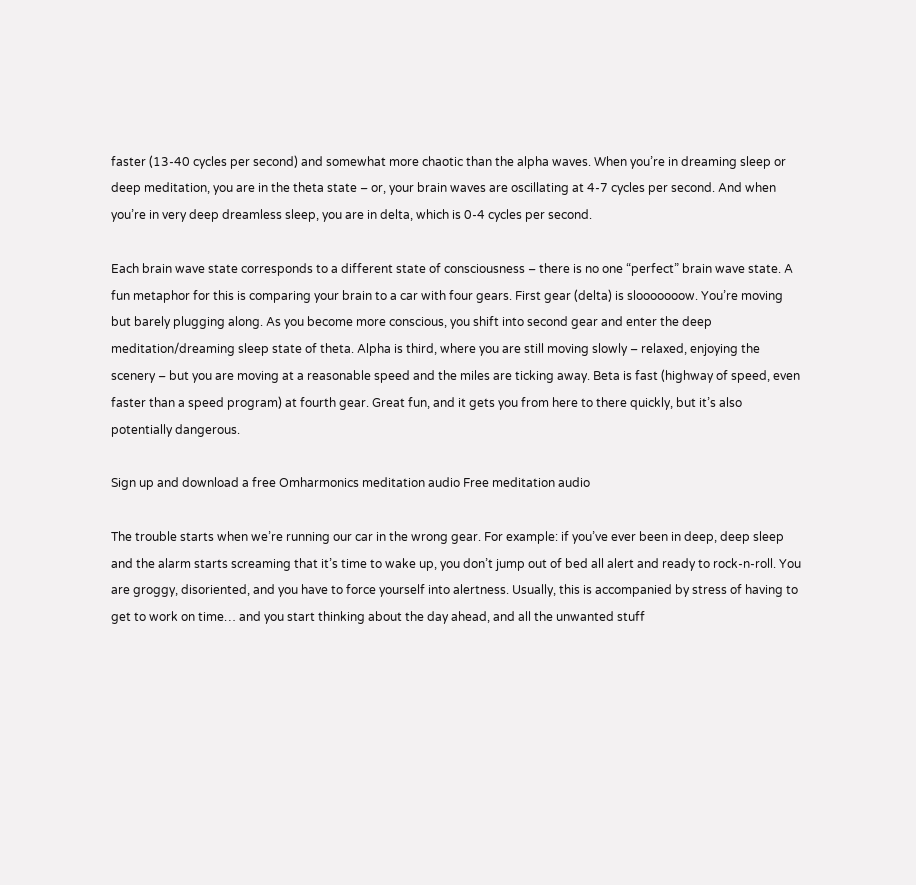faster (13-40 cycles per second) and somewhat more chaotic than the alpha waves. When you’re in dreaming sleep or deep meditation, you are in the theta state – or, your brain waves are oscillating at 4-7 cycles per second. And when you’re in very deep dreamless sleep, you are in delta, which is 0-4 cycles per second.

Each brain wave state corresponds to a different state of consciousness – there is no one “perfect” brain wave state. A fun metaphor for this is comparing your brain to a car with four gears. First gear (delta) is slooooooow. You’re moving but barely plugging along. As you become more conscious, you shift into second gear and enter the deep meditation/dreaming sleep state of theta. Alpha is third, where you are still moving slowly – relaxed, enjoying the scenery – but you are moving at a reasonable speed and the miles are ticking away. Beta is fast (highway of speed, even faster than a speed program) at fourth gear. Great fun, and it gets you from here to there quickly, but it’s also potentially dangerous.

Sign up and download a free Omharmonics meditation audio Free meditation audio

The trouble starts when we’re running our car in the wrong gear. For example: if you’ve ever been in deep, deep sleep and the alarm starts screaming that it’s time to wake up, you don’t jump out of bed all alert and ready to rock-n-roll. You are groggy, disoriented, and you have to force yourself into alertness. Usually, this is accompanied by stress of having to get to work on time… and you start thinking about the day ahead, and all the unwanted stuff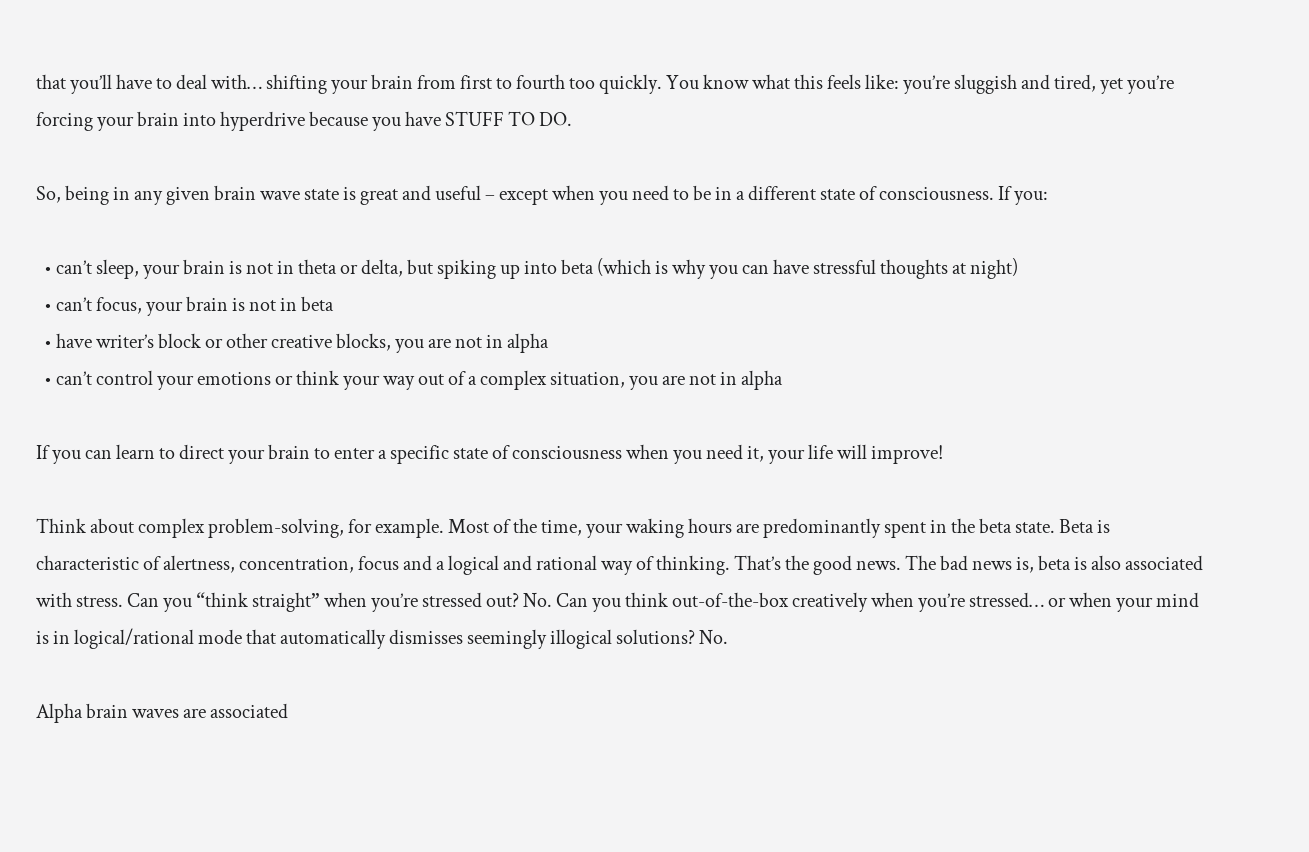that you’ll have to deal with… shifting your brain from first to fourth too quickly. You know what this feels like: you’re sluggish and tired, yet you’re forcing your brain into hyperdrive because you have STUFF TO DO.

So, being in any given brain wave state is great and useful – except when you need to be in a different state of consciousness. If you:

  • can’t sleep, your brain is not in theta or delta, but spiking up into beta (which is why you can have stressful thoughts at night)
  • can’t focus, your brain is not in beta
  • have writer’s block or other creative blocks, you are not in alpha
  • can’t control your emotions or think your way out of a complex situation, you are not in alpha

If you can learn to direct your brain to enter a specific state of consciousness when you need it, your life will improve!

Think about complex problem-solving, for example. Most of the time, your waking hours are predominantly spent in the beta state. Beta is characteristic of alertness, concentration, focus and a logical and rational way of thinking. That’s the good news. The bad news is, beta is also associated with stress. Can you “think straight” when you’re stressed out? No. Can you think out-of-the-box creatively when you’re stressed… or when your mind is in logical/rational mode that automatically dismisses seemingly illogical solutions? No.

Alpha brain waves are associated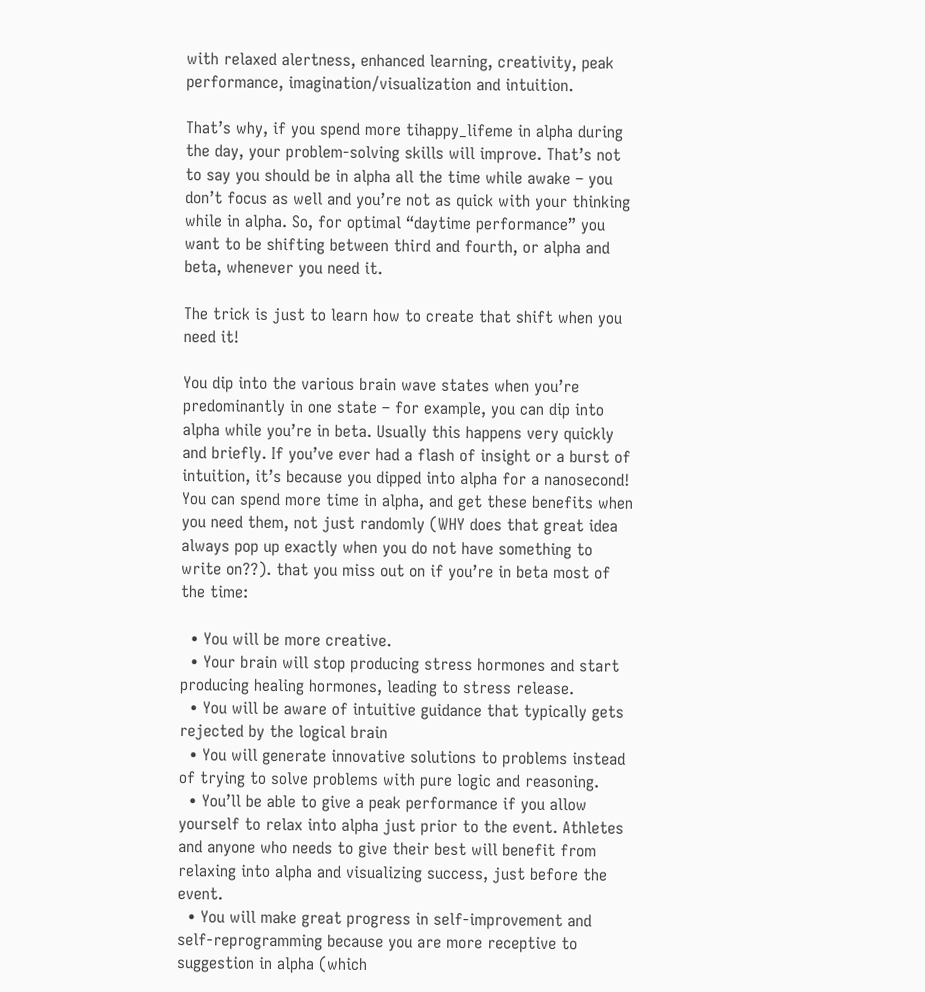with relaxed alertness, enhanced learning, creativity, peak performance, imagination/visualization and intuition.

That’s why, if you spend more tihappy_lifeme in alpha during the day, your problem-solving skills will improve. That’s not to say you should be in alpha all the time while awake – you don’t focus as well and you’re not as quick with your thinking while in alpha. So, for optimal “daytime performance” you want to be shifting between third and fourth, or alpha and beta, whenever you need it.

The trick is just to learn how to create that shift when you need it!

You dip into the various brain wave states when you’re predominantly in one state – for example, you can dip into alpha while you’re in beta. Usually this happens very quickly and briefly. If you’ve ever had a flash of insight or a burst of intuition, it’s because you dipped into alpha for a nanosecond! You can spend more time in alpha, and get these benefits when you need them, not just randomly (WHY does that great idea always pop up exactly when you do not have something to write on??). that you miss out on if you’re in beta most of the time:

  • You will be more creative.
  • Your brain will stop producing stress hormones and start producing healing hormones, leading to stress release.
  • You will be aware of intuitive guidance that typically gets rejected by the logical brain
  • You will generate innovative solutions to problems instead of trying to solve problems with pure logic and reasoning.
  • You’ll be able to give a peak performance if you allow yourself to relax into alpha just prior to the event. Athletes and anyone who needs to give their best will benefit from relaxing into alpha and visualizing success, just before the event.
  • You will make great progress in self-improvement and self-reprogramming because you are more receptive to suggestion in alpha (which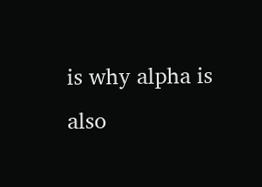is why alpha is also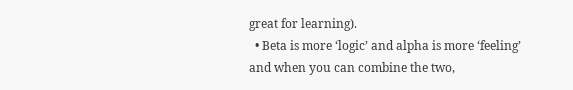great for learning).
  • Beta is more ‘logic’ and alpha is more ‘feeling’ and when you can combine the two,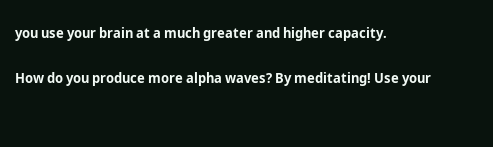you use your brain at a much greater and higher capacity.

How do you produce more alpha waves? By meditating! Use your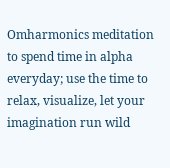Omharmonics meditation to spend time in alpha everyday; use the time to relax, visualize, let your imagination run wild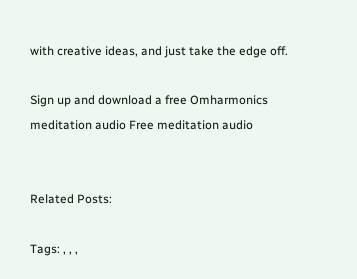with creative ideas, and just take the edge off.

Sign up and download a free Omharmonics meditation audio Free meditation audio


Related Posts:

Tags: , , ,